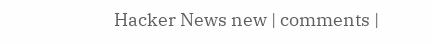Hacker News new | comments |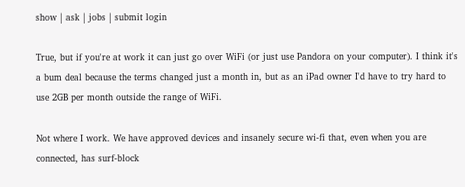show | ask | jobs | submit login

True, but if you're at work it can just go over WiFi (or just use Pandora on your computer). I think it's a bum deal because the terms changed just a month in, but as an iPad owner I'd have to try hard to use 2GB per month outside the range of WiFi.

Not where I work. We have approved devices and insanely secure wi-fi that, even when you are connected, has surf-block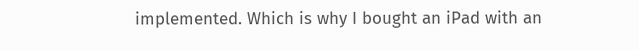implemented. Which is why I bought an iPad with an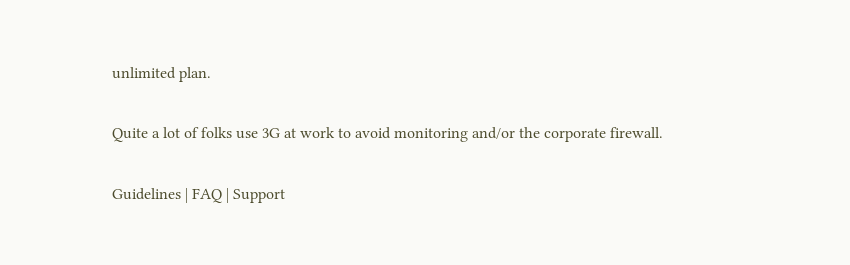unlimited plan.

Quite a lot of folks use 3G at work to avoid monitoring and/or the corporate firewall.

Guidelines | FAQ | Support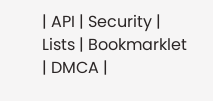| API | Security | Lists | Bookmarklet | DMCA |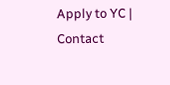Apply to YC | Contact